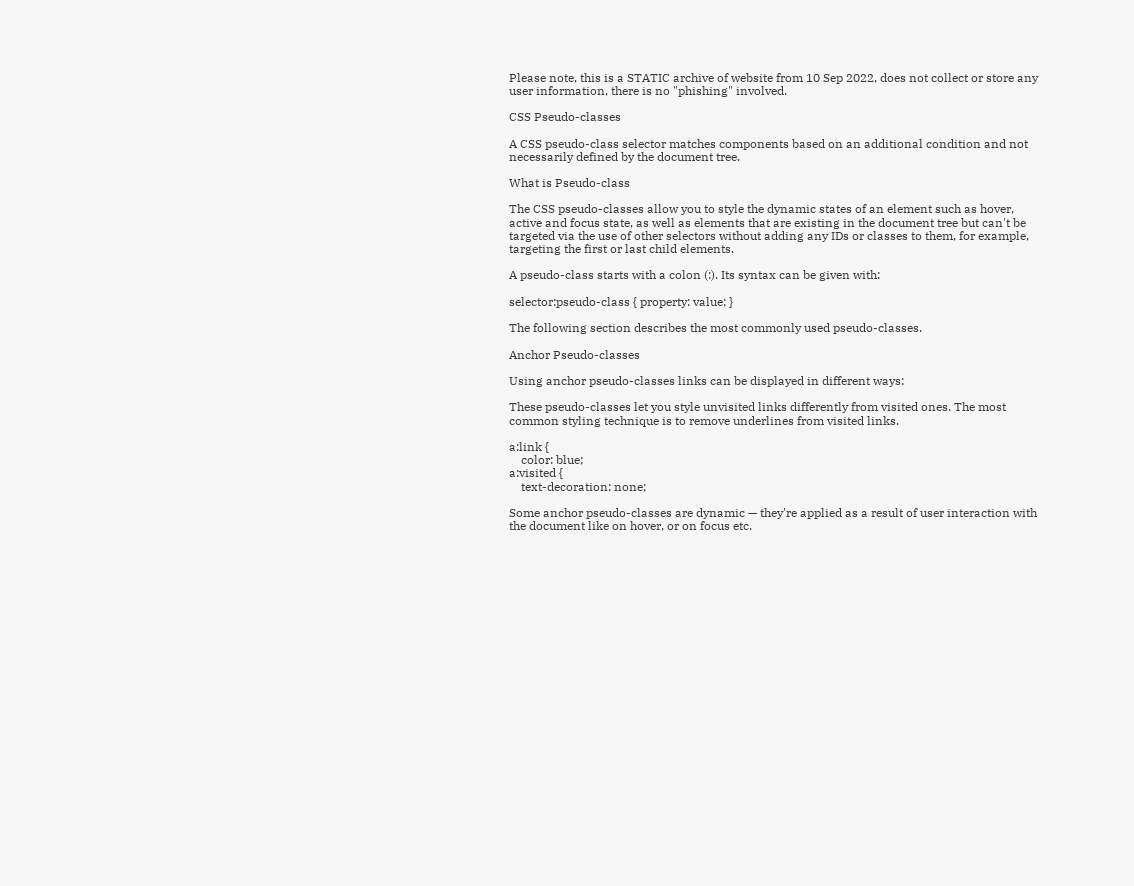Please note, this is a STATIC archive of website from 10 Sep 2022, does not collect or store any user information, there is no "phishing" involved.

CSS Pseudo-classes

A CSS pseudo-class selector matches components based on an additional condition and not necessarily defined by the document tree.

What is Pseudo-class

The CSS pseudo-classes allow you to style the dynamic states of an element such as hover, active and focus state, as well as elements that are existing in the document tree but can't be targeted via the use of other selectors without adding any IDs or classes to them, for example, targeting the first or last child elements.

A pseudo-class starts with a colon (:). Its syntax can be given with:

selector:pseudo-class { property: value; }

The following section describes the most commonly used pseudo-classes.

Anchor Pseudo-classes

Using anchor pseudo-classes links can be displayed in different ways:

These pseudo-classes let you style unvisited links differently from visited ones. The most common styling technique is to remove underlines from visited links.

a:link {
    color: blue;
a:visited {
    text-decoration: none;

Some anchor pseudo-classes are dynamic — they're applied as a result of user interaction with the document like on hover, or on focus etc.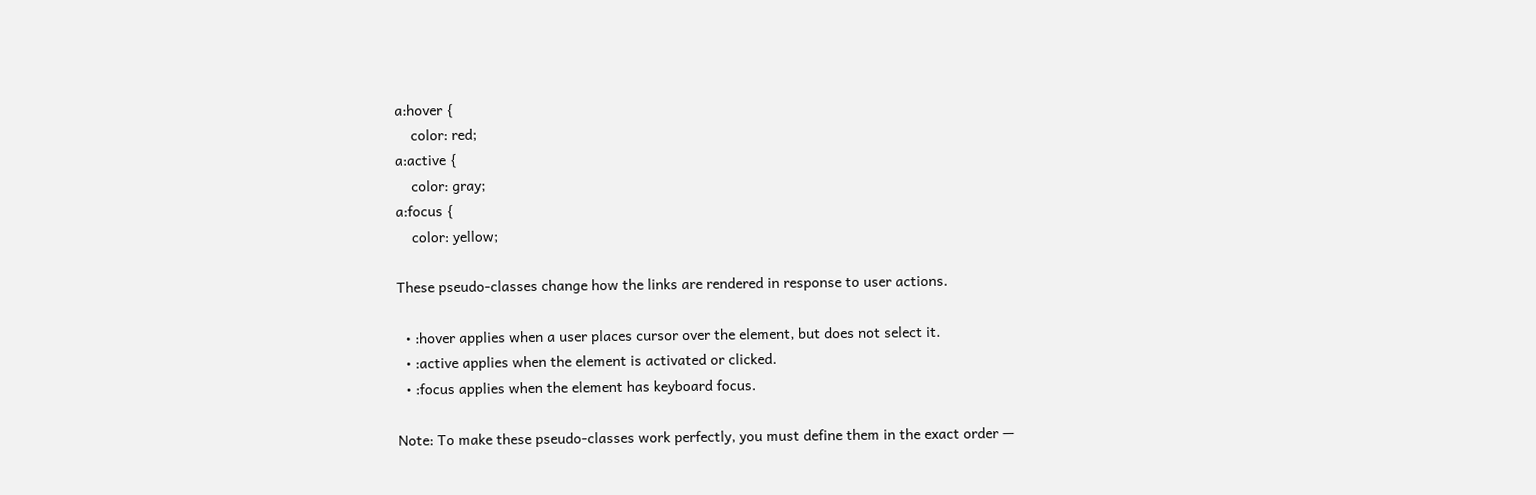a:hover {
    color: red;
a:active {
    color: gray;
a:focus {
    color: yellow;

These pseudo-classes change how the links are rendered in response to user actions.

  • :hover applies when a user places cursor over the element, but does not select it.
  • :active applies when the element is activated or clicked.
  • :focus applies when the element has keyboard focus.

Note: To make these pseudo-classes work perfectly, you must define them in the exact order —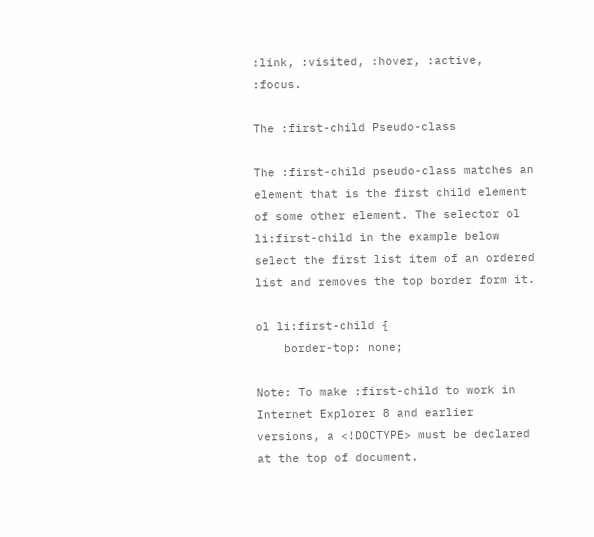:link, :visited, :hover, :active, :focus.

The :first-child Pseudo-class

The :first-child pseudo-class matches an element that is the first child element of some other element. The selector ol li:first-child in the example below select the first list item of an ordered list and removes the top border form it.

ol li:first-child {
    border-top: none;

Note: To make :first-child to work in Internet Explorer 8 and earlier versions, a <!DOCTYPE> must be declared at the top of document.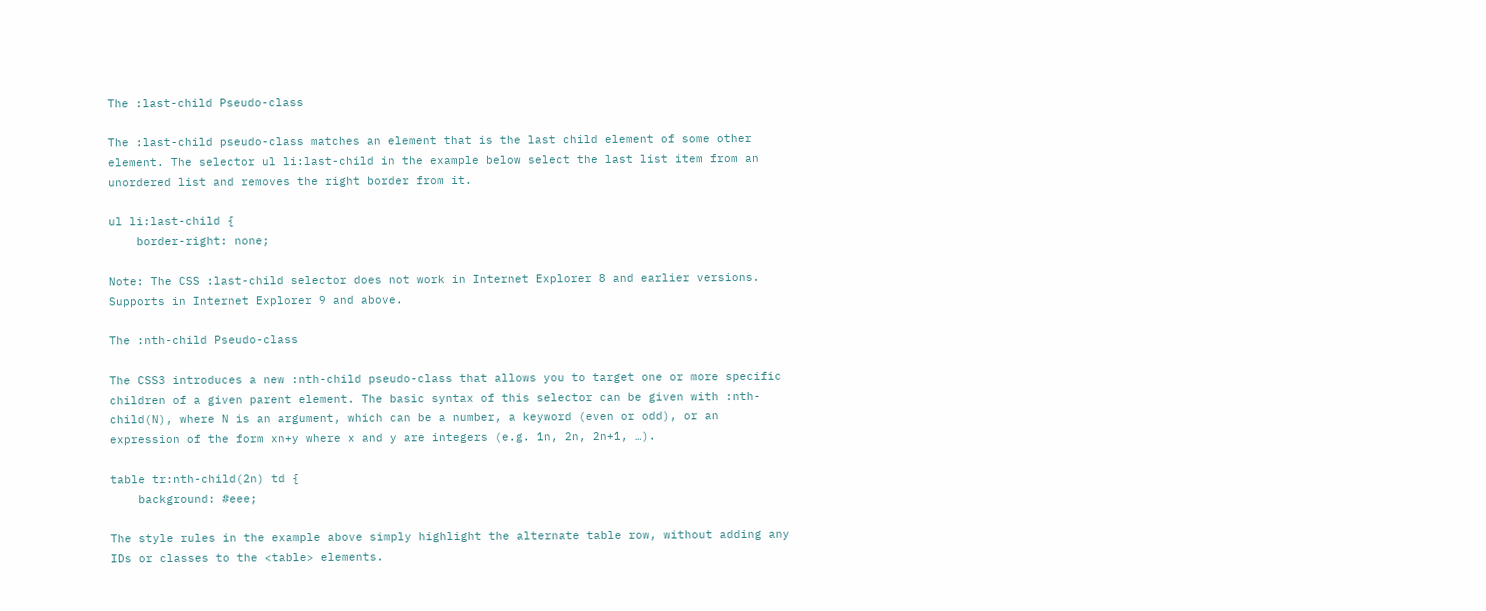The :last-child Pseudo-class

The :last-child pseudo-class matches an element that is the last child element of some other element. The selector ul li:last-child in the example below select the last list item from an unordered list and removes the right border from it.

ul li:last-child {
    border-right: none;

Note: The CSS :last-child selector does not work in Internet Explorer 8 and earlier versions. Supports in Internet Explorer 9 and above.

The :nth-child Pseudo-class

The CSS3 introduces a new :nth-child pseudo-class that allows you to target one or more specific children of a given parent element. The basic syntax of this selector can be given with :nth-child(N), where N is an argument, which can be a number, a keyword (even or odd), or an expression of the form xn+y where x and y are integers (e.g. 1n, 2n, 2n+1, …).

table tr:nth-child(2n) td {
    background: #eee;

The style rules in the example above simply highlight the alternate table row, without adding any IDs or classes to the <table> elements.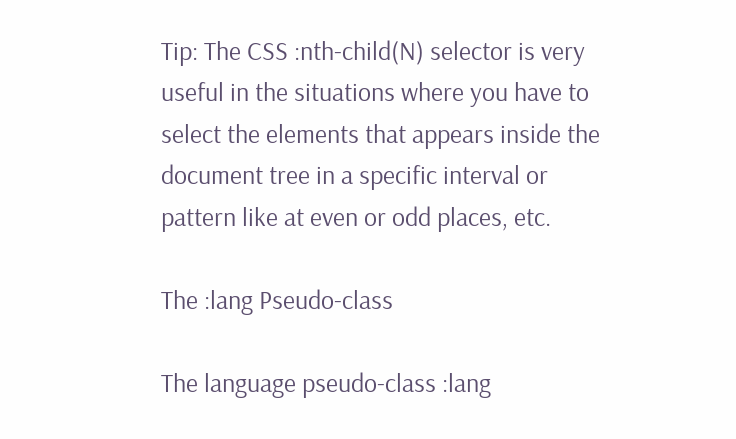Tip: The CSS :nth-child(N) selector is very useful in the situations where you have to select the elements that appears inside the document tree in a specific interval or pattern like at even or odd places, etc.

The :lang Pseudo-class

The language pseudo-class :lang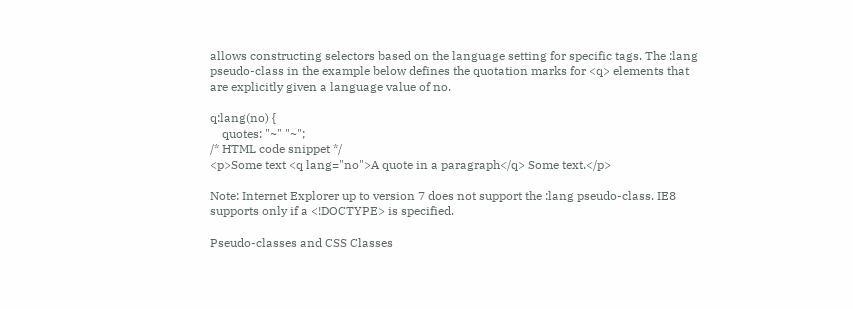allows constructing selectors based on the language setting for specific tags. The :lang pseudo-class in the example below defines the quotation marks for <q> elements that are explicitly given a language value of no.

q:lang(no) {
    quotes: "~" "~";
/* HTML code snippet */
<p>Some text <q lang="no">A quote in a paragraph</q> Some text.</p>

Note: Internet Explorer up to version 7 does not support the :lang pseudo-class. IE8 supports only if a <!DOCTYPE> is specified.

Pseudo-classes and CSS Classes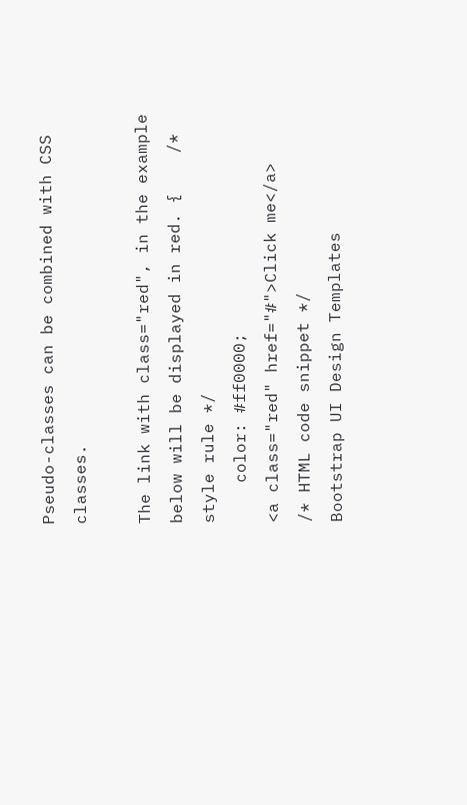Pseudo-classes can be combined with CSS classes.

The link with class="red", in the example below will be displayed in red. {    /* style rule */
    color: #ff0000;
<a class="red" href="#">Click me</a>    /* HTML code snippet */
Bootstrap UI Design Templates